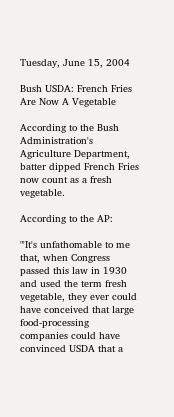Tuesday, June 15, 2004

Bush USDA: French Fries Are Now A Vegetable

According to the Bush Administration's Agriculture Department, batter dipped French Fries now count as a fresh vegetable.

According to the AP:

"'It's unfathomable to me that, when Congress passed this law in 1930 and used the term fresh vegetable, they ever could have conceived that large food-processing companies could have convinced USDA that a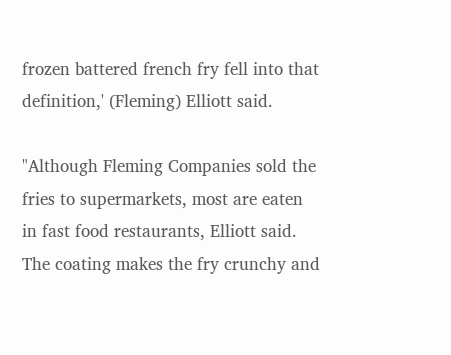frozen battered french fry fell into that definition,' (Fleming) Elliott said.

"Although Fleming Companies sold the fries to supermarkets, most are eaten in fast food restaurants, Elliott said. The coating makes the fry crunchy and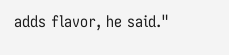adds flavor, he said."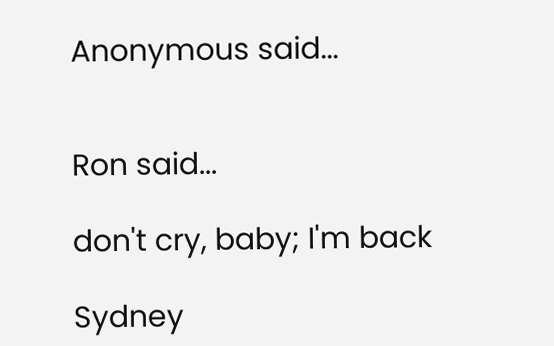Anonymous said...


Ron said...

don't cry, baby; I'm back

Sydney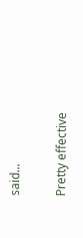said...

Pretty effective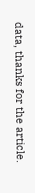data, thanks for the article.